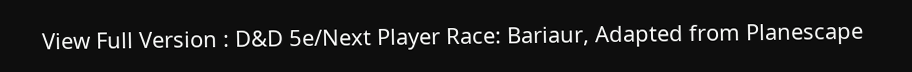View Full Version : D&D 5e/Next Player Race: Bariaur, Adapted from Planescape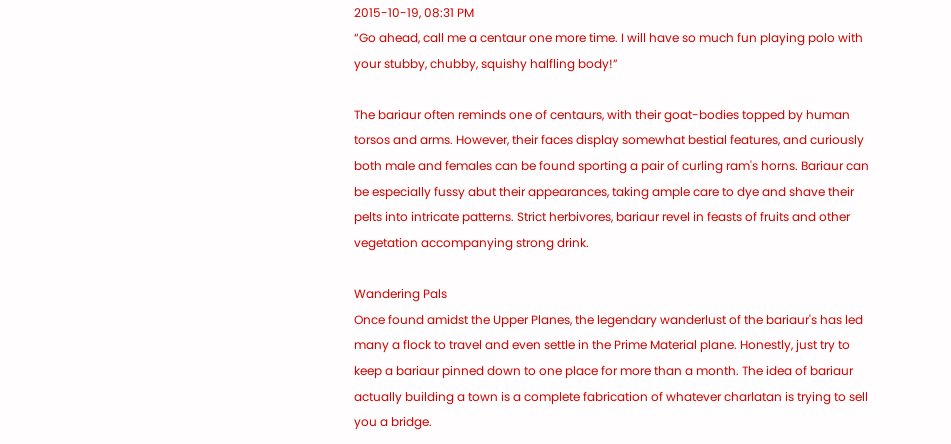2015-10-19, 08:31 PM
“Go ahead, call me a centaur one more time. I will have so much fun playing polo with your stubby, chubby, squishy halfling body!”

The bariaur often reminds one of centaurs, with their goat-bodies topped by human torsos and arms. However, their faces display somewhat bestial features, and curiously both male and females can be found sporting a pair of curling ram's horns. Bariaur can be especially fussy abut their appearances, taking ample care to dye and shave their pelts into intricate patterns. Strict herbivores, bariaur revel in feasts of fruits and other vegetation accompanying strong drink.

Wandering Pals
Once found amidst the Upper Planes, the legendary wanderlust of the bariaur's has led many a flock to travel and even settle in the Prime Material plane. Honestly, just try to keep a bariaur pinned down to one place for more than a month. The idea of bariaur actually building a town is a complete fabrication of whatever charlatan is trying to sell you a bridge.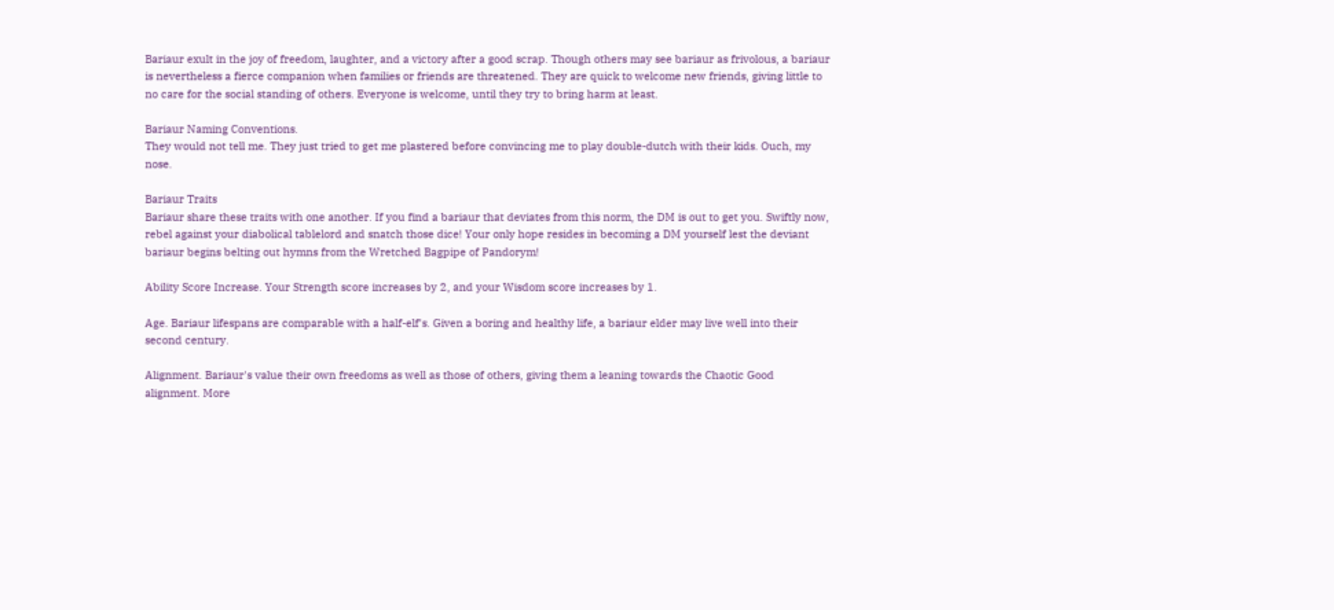Bariaur exult in the joy of freedom, laughter, and a victory after a good scrap. Though others may see bariaur as frivolous, a bariaur is nevertheless a fierce companion when families or friends are threatened. They are quick to welcome new friends, giving little to no care for the social standing of others. Everyone is welcome, until they try to bring harm at least.

Bariaur Naming Conventions.
They would not tell me. They just tried to get me plastered before convincing me to play double-dutch with their kids. Ouch, my nose.

Bariaur Traits
Bariaur share these traits with one another. If you find a bariaur that deviates from this norm, the DM is out to get you. Swiftly now, rebel against your diabolical tablelord and snatch those dice! Your only hope resides in becoming a DM yourself lest the deviant bariaur begins belting out hymns from the Wretched Bagpipe of Pandorym!

Ability Score Increase. Your Strength score increases by 2, and your Wisdom score increases by 1.

Age. Bariaur lifespans are comparable with a half-elf's. Given a boring and healthy life, a bariaur elder may live well into their second century.

Alignment. Bariaur's value their own freedoms as well as those of others, giving them a leaning towards the Chaotic Good alignment. More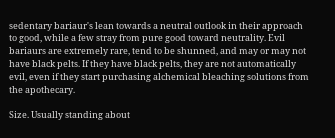sedentary bariaur's lean towards a neutral outlook in their approach to good, while a few stray from pure good toward neutrality. Evil bariaurs are extremely rare, tend to be shunned, and may or may not have black pelts. If they have black pelts, they are not automatically evil, even if they start purchasing alchemical bleaching solutions from the apothecary.

Size. Usually standing about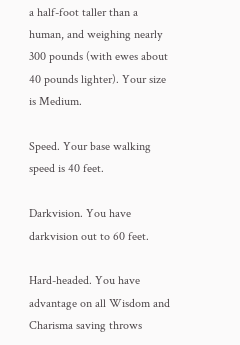a half-foot taller than a human, and weighing nearly 300 pounds (with ewes about 40 pounds lighter). Your size is Medium.

Speed. Your base walking speed is 40 feet.

Darkvision. You have darkvision out to 60 feet.

Hard-headed. You have advantage on all Wisdom and Charisma saving throws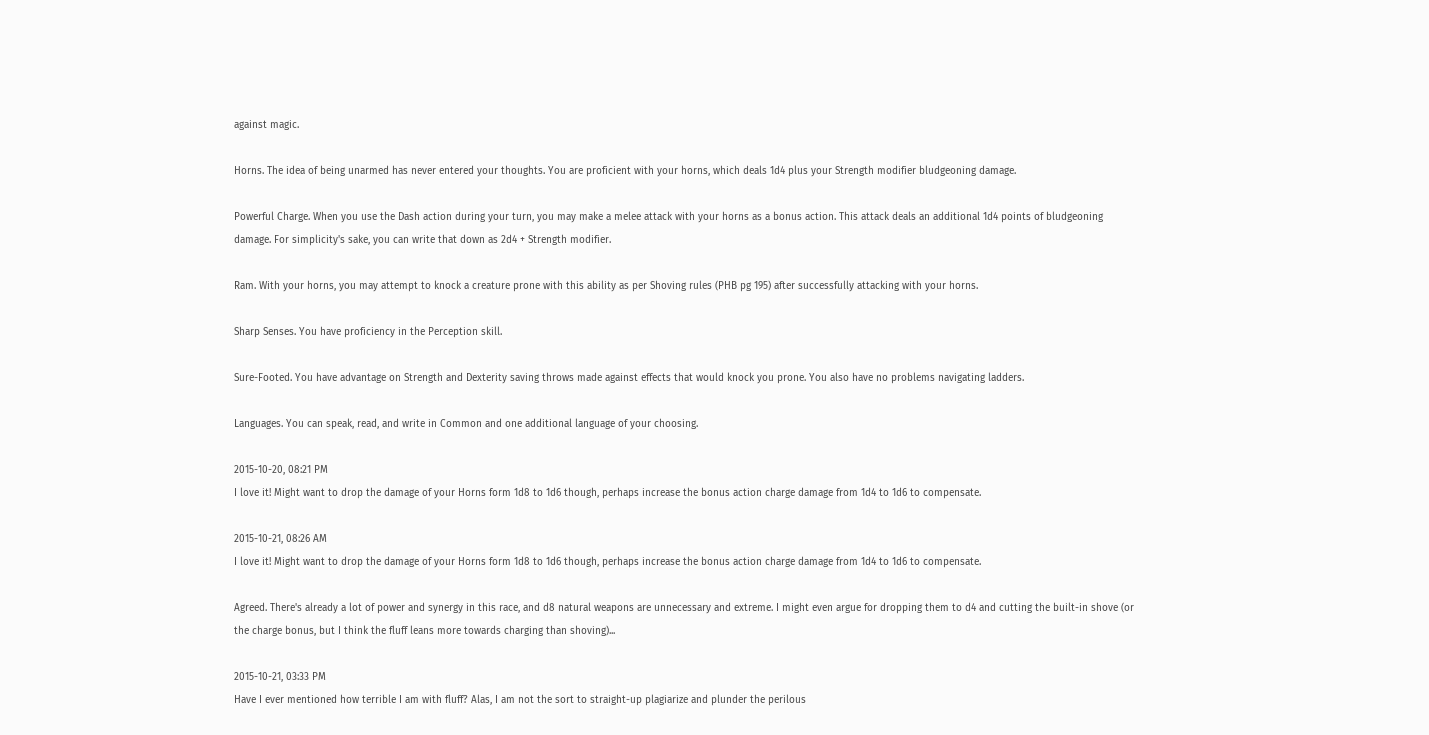against magic.

Horns. The idea of being unarmed has never entered your thoughts. You are proficient with your horns, which deals 1d4 plus your Strength modifier bludgeoning damage.

Powerful Charge. When you use the Dash action during your turn, you may make a melee attack with your horns as a bonus action. This attack deals an additional 1d4 points of bludgeoning damage. For simplicity's sake, you can write that down as 2d4 + Strength modifier.

Ram. With your horns, you may attempt to knock a creature prone with this ability as per Shoving rules (PHB pg 195) after successfully attacking with your horns.

Sharp Senses. You have proficiency in the Perception skill.

Sure-Footed. You have advantage on Strength and Dexterity saving throws made against effects that would knock you prone. You also have no problems navigating ladders.

Languages. You can speak, read, and write in Common and one additional language of your choosing.

2015-10-20, 08:21 PM
I love it! Might want to drop the damage of your Horns form 1d8 to 1d6 though, perhaps increase the bonus action charge damage from 1d4 to 1d6 to compensate.

2015-10-21, 08:26 AM
I love it! Might want to drop the damage of your Horns form 1d8 to 1d6 though, perhaps increase the bonus action charge damage from 1d4 to 1d6 to compensate.

Agreed. There's already a lot of power and synergy in this race, and d8 natural weapons are unnecessary and extreme. I might even argue for dropping them to d4 and cutting the built-in shove (or the charge bonus, but I think the fluff leans more towards charging than shoving)...

2015-10-21, 03:33 PM
Have I ever mentioned how terrible I am with fluff? Alas, I am not the sort to straight-up plagiarize and plunder the perilous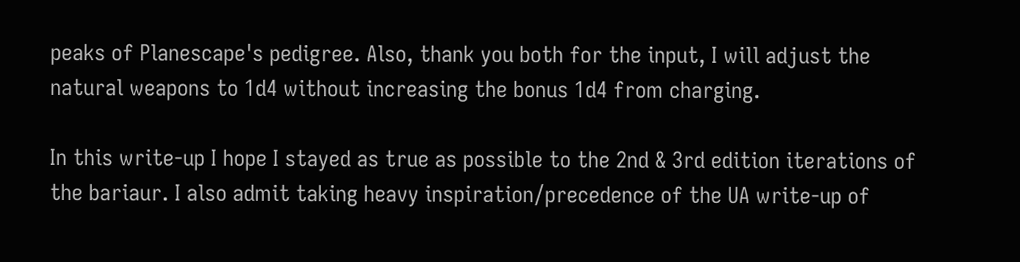peaks of Planescape's pedigree. Also, thank you both for the input, I will adjust the natural weapons to 1d4 without increasing the bonus 1d4 from charging.

In this write-up I hope I stayed as true as possible to the 2nd & 3rd edition iterations of the bariaur. I also admit taking heavy inspiration/precedence of the UA write-up of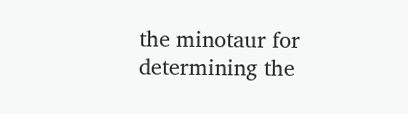the minotaur for determining the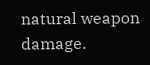natural weapon damage.